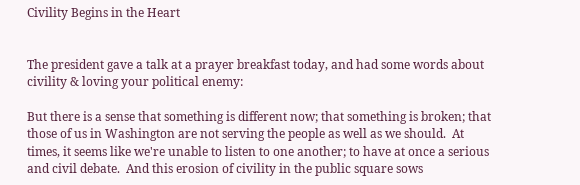Civility Begins in the Heart


The president gave a talk at a prayer breakfast today, and had some words about civility & loving your political enemy:

But there is a sense that something is different now; that something is broken; that those of us in Washington are not serving the people as well as we should.  At times, it seems like we're unable to listen to one another; to have at once a serious and civil debate.  And this erosion of civility in the public square sows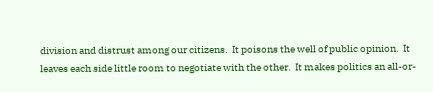division and distrust among our citizens.  It poisons the well of public opinion.  It leaves each side little room to negotiate with the other.  It makes politics an all-or-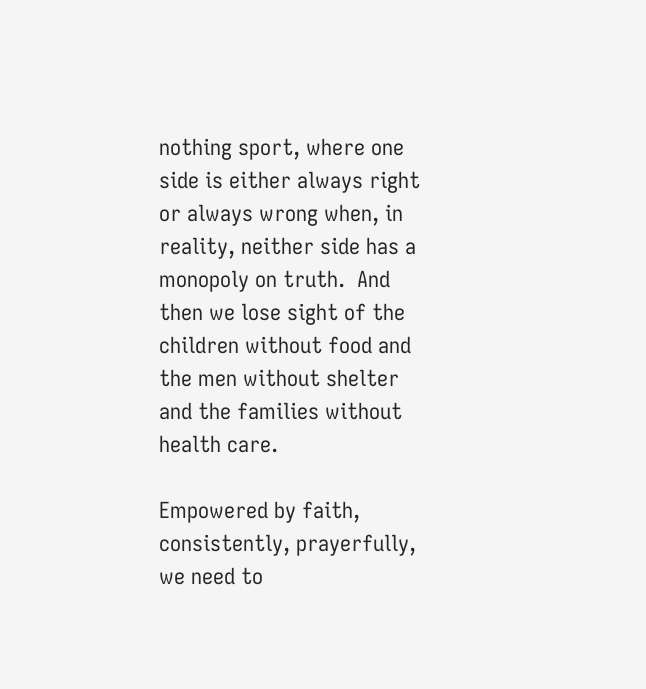nothing sport, where one side is either always right or always wrong when, in reality, neither side has a monopoly on truth.  And then we lose sight of the children without food and the men without shelter and the families without health care.

Empowered by faith, consistently, prayerfully, we need to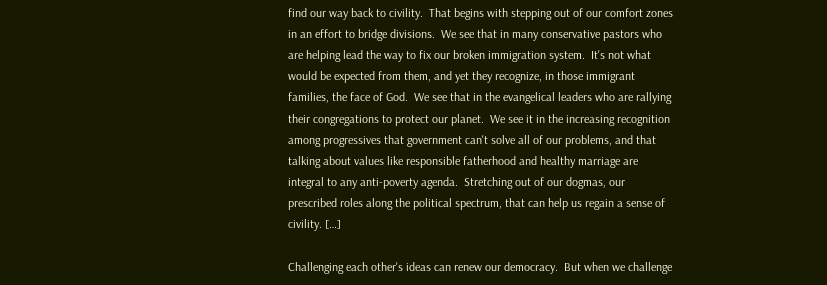find our way back to civility.  That begins with stepping out of our comfort zones in an effort to bridge divisions.  We see that in many conservative pastors who are helping lead the way to fix our broken immigration system.  It's not what would be expected from them, and yet they recognize, in those immigrant families, the face of God.  We see that in the evangelical leaders who are rallying their congregations to protect our planet.  We see it in the increasing recognition among progressives that government can't solve all of our problems, and that talking about values like responsible fatherhood and healthy marriage are integral to any anti-poverty agenda.  Stretching out of our dogmas, our prescribed roles along the political spectrum, that can help us regain a sense of civility. […]

Challenging each other's ideas can renew our democracy.  But when we challenge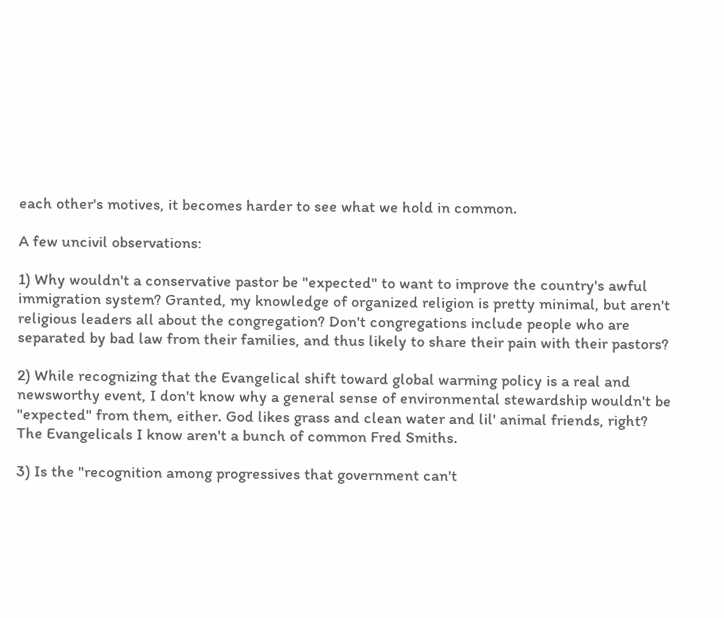each other's motives, it becomes harder to see what we hold in common.

A few uncivil observations:

1) Why wouldn't a conservative pastor be "expected" to want to improve the country's awful immigration system? Granted, my knowledge of organized religion is pretty minimal, but aren't religious leaders all about the congregation? Don't congregations include people who are separated by bad law from their families, and thus likely to share their pain with their pastors?

2) While recognizing that the Evangelical shift toward global warming policy is a real and newsworthy event, I don't know why a general sense of environmental stewardship wouldn't be "expected" from them, either. God likes grass and clean water and lil' animal friends, right? The Evangelicals I know aren't a bunch of common Fred Smiths.

3) Is the "recognition among progressives that government can't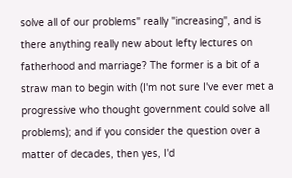solve all of our problems" really "increasing", and is there anything really new about lefty lectures on fatherhood and marriage? The former is a bit of a straw man to begin with (I'm not sure I've ever met a progressive who thought government could solve all problems); and if you consider the question over a matter of decades, then yes, I'd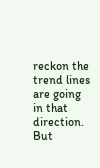reckon the trend lines are going in that direction. But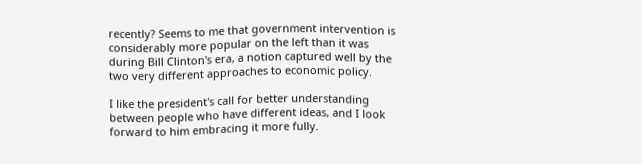recently? Seems to me that government intervention is considerably more popular on the left than it was during Bill Clinton's era, a notion captured well by the two very different approaches to economic policy.

I like the president's call for better understanding between people who have different ideas, and I look forward to him embracing it more fully.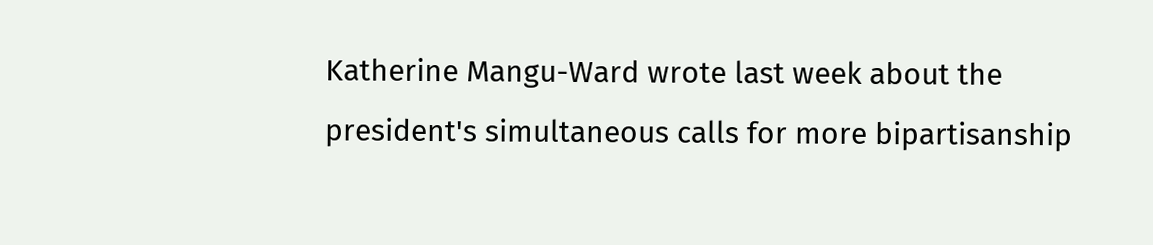Katherine Mangu-Ward wrote last week about the president's simultaneous calls for more bipartisanship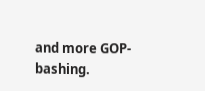and more GOP-bashing.